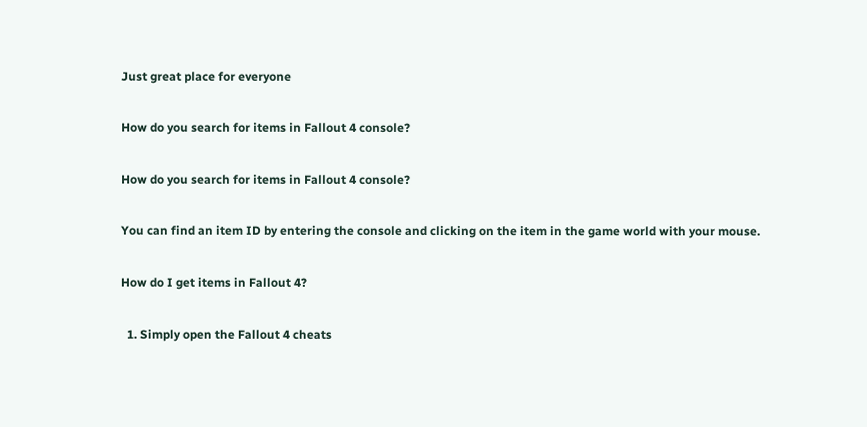Just great place for everyone

How do you search for items in Fallout 4 console?

How do you search for items in Fallout 4 console?

You can find an item ID by entering the console and clicking on the item in the game world with your mouse.

How do I get items in Fallout 4?

  1. Simply open the Fallout 4 cheats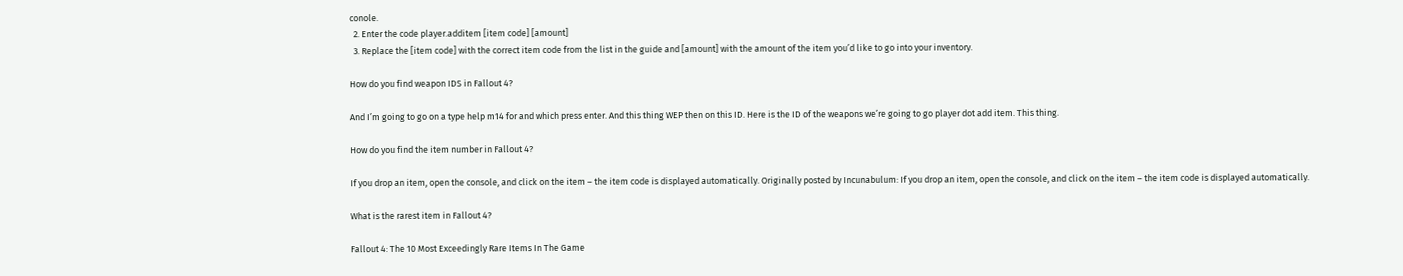conole.
  2. Enter the code player.additem [item code] [amount]
  3. Replace the [item code] with the correct item code from the list in the guide and [amount] with the amount of the item you’d like to go into your inventory.

How do you find weapon IDS in Fallout 4?

And I’m going to go on a type help m14 for and which press enter. And this thing WEP then on this ID. Here is the ID of the weapons we’re going to go player dot add item. This thing.

How do you find the item number in Fallout 4?

If you drop an item, open the console, and click on the item – the item code is displayed automatically. Originally posted by Incunabulum: If you drop an item, open the console, and click on the item – the item code is displayed automatically.

What is the rarest item in Fallout 4?

Fallout 4: The 10 Most Exceedingly Rare Items In The Game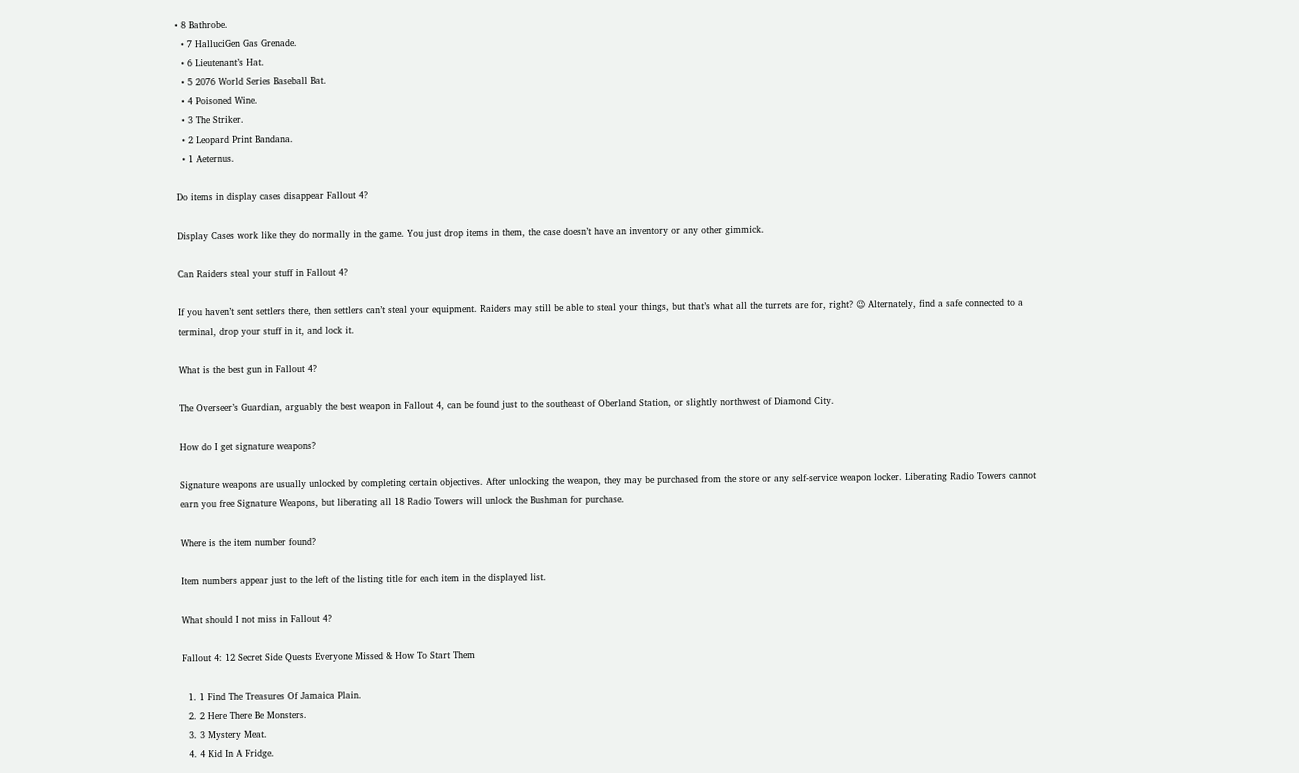• 8 Bathrobe.
  • 7 HalluciGen Gas Grenade.
  • 6 Lieutenant’s Hat.
  • 5 2076 World Series Baseball Bat.
  • 4 Poisoned Wine.
  • 3 The Striker.
  • 2 Leopard Print Bandana.
  • 1 Aeternus.

Do items in display cases disappear Fallout 4?

Display Cases work like they do normally in the game. You just drop items in them, the case doesn’t have an inventory or any other gimmick.

Can Raiders steal your stuff in Fallout 4?

If you haven’t sent settlers there, then settlers can’t steal your equipment. Raiders may still be able to steal your things, but that’s what all the turrets are for, right? 😉 Alternately, find a safe connected to a terminal, drop your stuff in it, and lock it.

What is the best gun in Fallout 4?

The Overseer’s Guardian, arguably the best weapon in Fallout 4, can be found just to the southeast of Oberland Station, or slightly northwest of Diamond City.

How do I get signature weapons?

Signature weapons are usually unlocked by completing certain objectives. After unlocking the weapon, they may be purchased from the store or any self-service weapon locker. Liberating Radio Towers cannot earn you free Signature Weapons, but liberating all 18 Radio Towers will unlock the Bushman for purchase.

Where is the item number found?

Item numbers appear just to the left of the listing title for each item in the displayed list.

What should I not miss in Fallout 4?

Fallout 4: 12 Secret Side Quests Everyone Missed & How To Start Them

  1. 1 Find The Treasures Of Jamaica Plain.
  2. 2 Here There Be Monsters.
  3. 3 Mystery Meat.
  4. 4 Kid In A Fridge.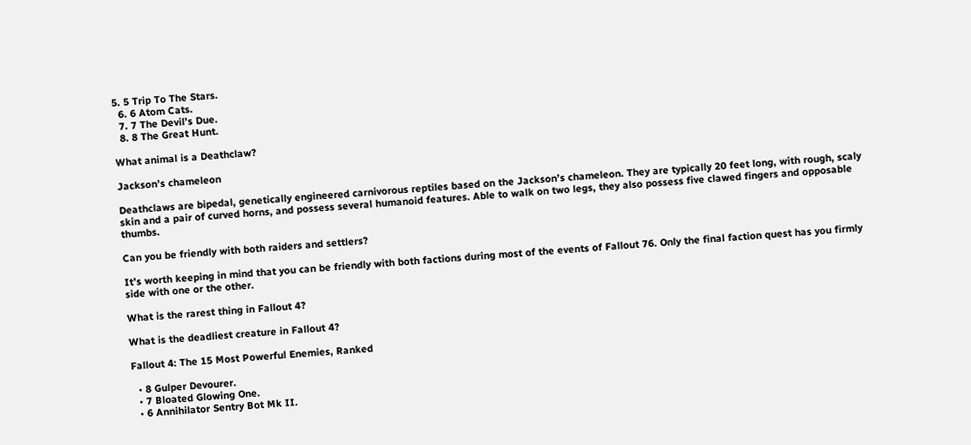5. 5 Trip To The Stars.
  6. 6 Atom Cats.
  7. 7 The Devil’s Due.
  8. 8 The Great Hunt.

What animal is a Deathclaw?

Jackson’s chameleon

Deathclaws are bipedal, genetically engineered carnivorous reptiles based on the Jackson’s chameleon. They are typically 20 feet long, with rough, scaly skin and a pair of curved horns, and possess several humanoid features. Able to walk on two legs, they also possess five clawed fingers and opposable thumbs.

Can you be friendly with both raiders and settlers?

It’s worth keeping in mind that you can be friendly with both factions during most of the events of Fallout 76. Only the final faction quest has you firmly side with one or the other.

What is the rarest thing in Fallout 4?

What is the deadliest creature in Fallout 4?

Fallout 4: The 15 Most Powerful Enemies, Ranked

  • 8 Gulper Devourer.
  • 7 Bloated Glowing One.
  • 6 Annihilator Sentry Bot Mk II.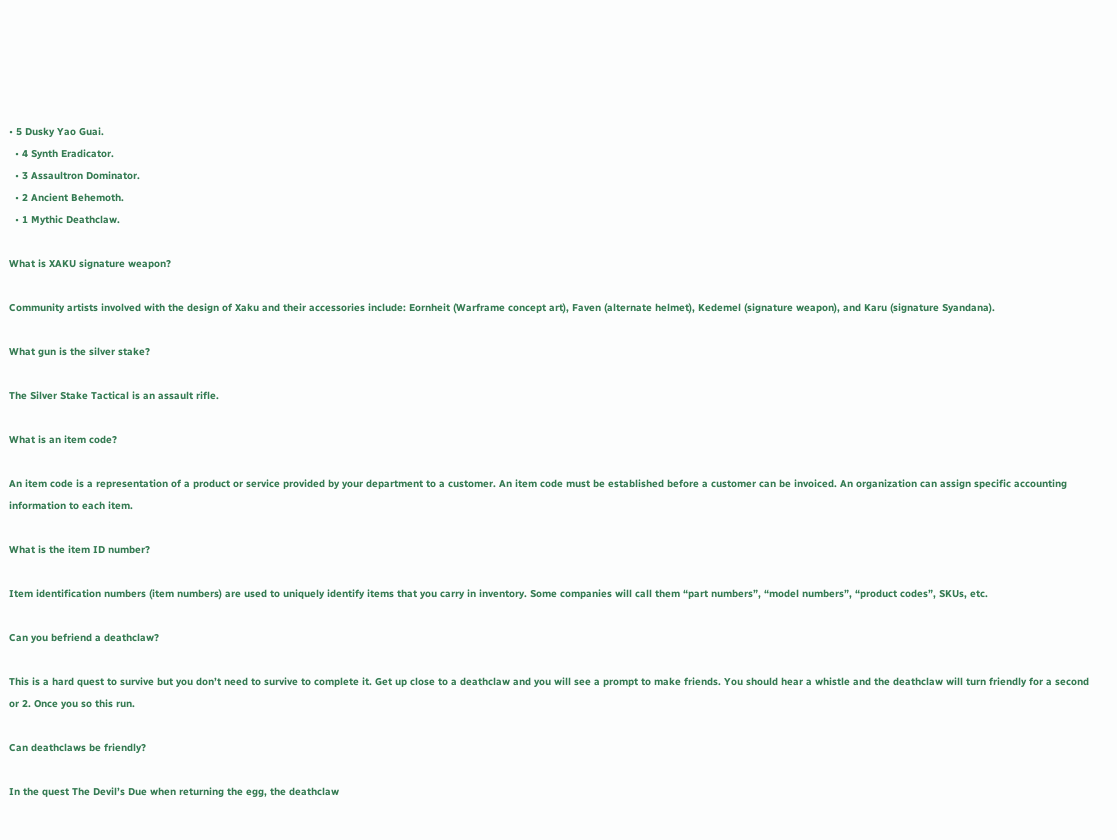• 5 Dusky Yao Guai.
  • 4 Synth Eradicator.
  • 3 Assaultron Dominator.
  • 2 Ancient Behemoth.
  • 1 Mythic Deathclaw.

What is XAKU signature weapon?

Community artists involved with the design of Xaku and their accessories include: Eornheit (Warframe concept art), Faven (alternate helmet), Kedemel (signature weapon), and Karu (signature Syandana).

What gun is the silver stake?

The Silver Stake Tactical is an assault rifle.

What is an item code?

An item code is a representation of a product or service provided by your department to a customer. An item code must be established before a customer can be invoiced. An organization can assign specific accounting information to each item.

What is the item ID number?

Item identification numbers (item numbers) are used to uniquely identify items that you carry in inventory. Some companies will call them “part numbers”, “model numbers”, “product codes”, SKUs, etc.

Can you befriend a deathclaw?

This is a hard quest to survive but you don’t need to survive to complete it. Get up close to a deathclaw and you will see a prompt to make friends. You should hear a whistle and the deathclaw will turn friendly for a second or 2. Once you so this run.

Can deathclaws be friendly?

In the quest The Devil’s Due when returning the egg, the deathclaw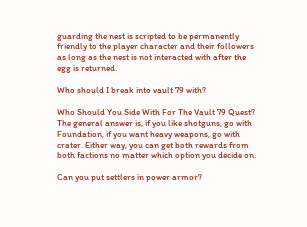guarding the nest is scripted to be permanently friendly to the player character and their followers as long as the nest is not interacted with after the egg is returned.

Who should I break into vault 79 with?

Who Should You Side With For The Vault 79 Quest? The general answer is, if you like shotguns, go with Foundation, if you want heavy weapons, go with crater. Either way, you can get both rewards from both factions no matter which option you decide on.

Can you put settlers in power armor?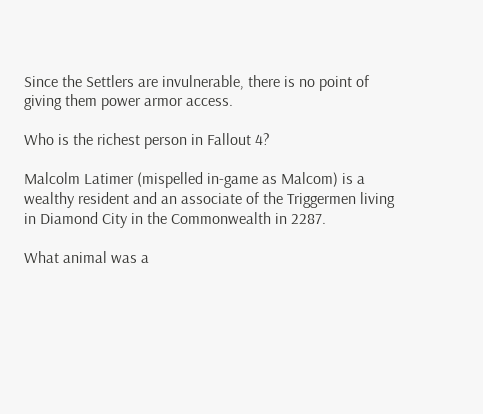Since the Settlers are invulnerable, there is no point of giving them power armor access.

Who is the richest person in Fallout 4?

Malcolm Latimer (mispelled in-game as Malcom) is a wealthy resident and an associate of the Triggermen living in Diamond City in the Commonwealth in 2287.

What animal was a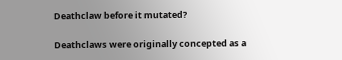Deathclaw before it mutated?

Deathclaws were originally concepted as a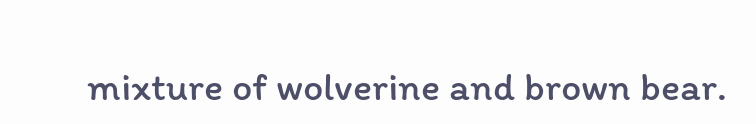mixture of wolverine and brown bear.